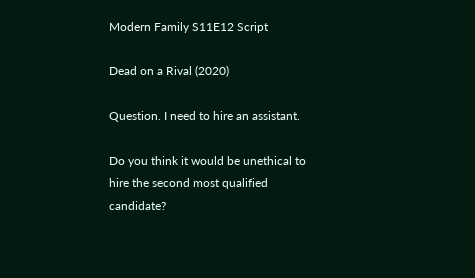Modern Family S11E12 Script

Dead on a Rival (2020)

Question. I need to hire an assistant.

Do you think it would be unethical to hire the second most qualified candidate?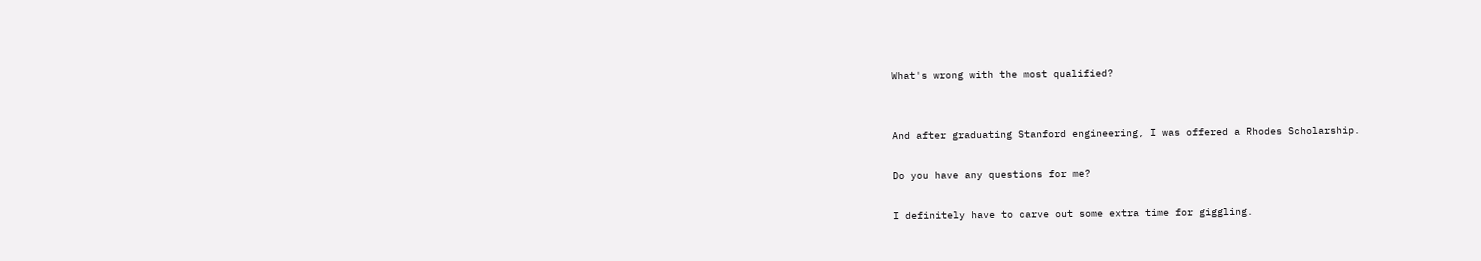What's wrong with the most qualified?


And after graduating Stanford engineering, I was offered a Rhodes Scholarship.

Do you have any questions for me?

I definitely have to carve out some extra time for giggling.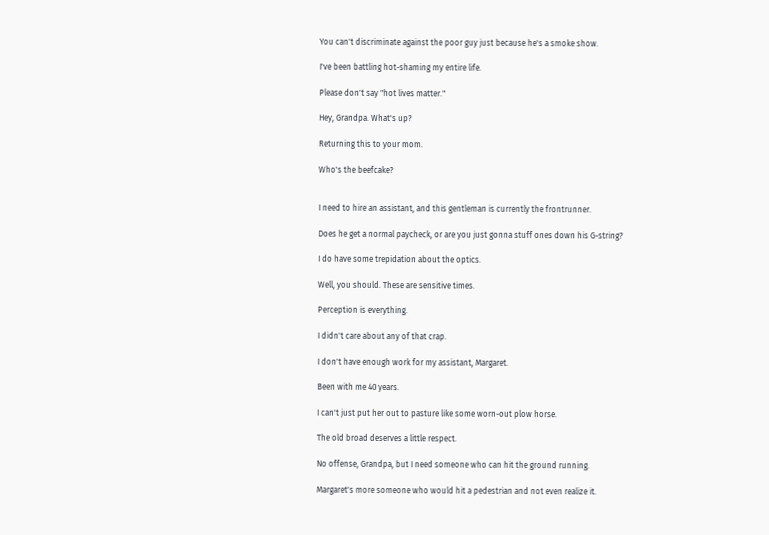You can't discriminate against the poor guy just because he's a smoke show.

I've been battling hot-shaming my entire life.

Please don't say "hot lives matter."

Hey, Grandpa. What's up?

Returning this to your mom.

Who's the beefcake?


I need to hire an assistant, and this gentleman is currently the frontrunner.

Does he get a normal paycheck, or are you just gonna stuff ones down his G-string?

I do have some trepidation about the optics.

Well, you should. These are sensitive times.

Perception is everything.

I didn't care about any of that crap.

I don't have enough work for my assistant, Margaret.

Been with me 40 years.

I can't just put her out to pasture like some worn-out plow horse.

The old broad deserves a little respect.

No offense, Grandpa, but I need someone who can hit the ground running.

Margaret's more someone who would hit a pedestrian and not even realize it.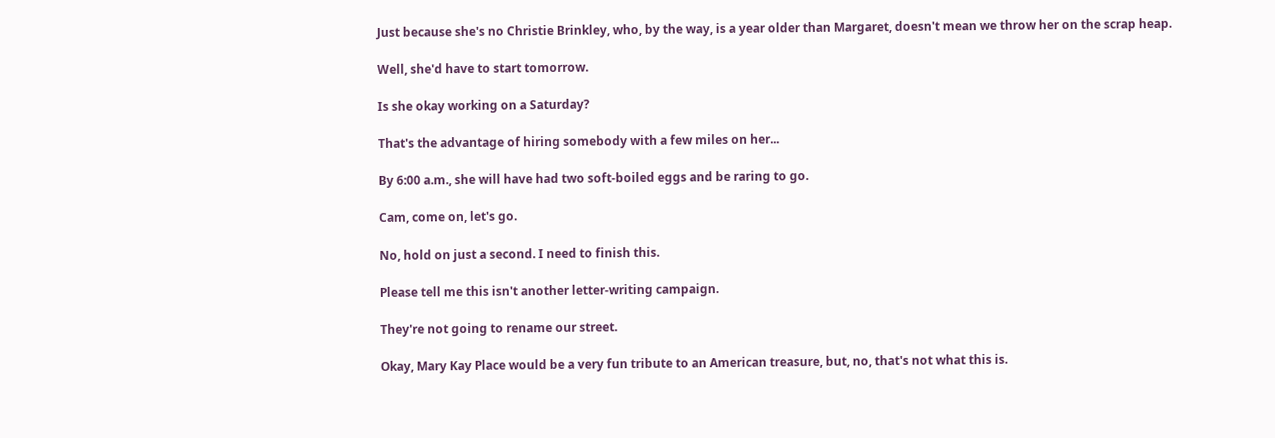Just because she's no Christie Brinkley, who, by the way, is a year older than Margaret, doesn't mean we throw her on the scrap heap.

Well, she'd have to start tomorrow.

Is she okay working on a Saturday?

That's the advantage of hiring somebody with a few miles on her...

By 6:00 a.m., she will have had two soft-boiled eggs and be raring to go.

Cam, come on, let's go.

No, hold on just a second. I need to finish this.

Please tell me this isn't another letter-writing campaign.

They're not going to rename our street.

Okay, Mary Kay Place would be a very fun tribute to an American treasure, but, no, that's not what this is.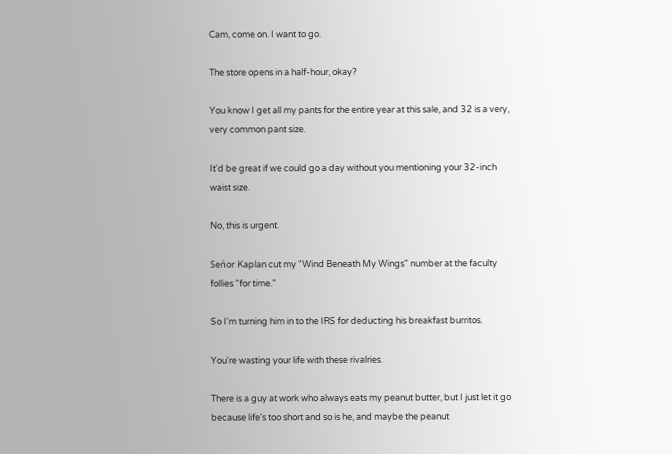Cam, come on. I want to go.

The store opens in a half-hour, okay?

You know I get all my pants for the entire year at this sale, and 32 is a very, very common pant size.

It'd be great if we could go a day without you mentioning your 32-inch waist size.

No, this is urgent.

Seńor Kaplan cut my "Wind Beneath My Wings" number at the faculty follies "for time."

So I'm turning him in to the IRS for deducting his breakfast burritos.

You're wasting your life with these rivalries.

There is a guy at work who always eats my peanut butter, but I just let it go because life's too short and so is he, and maybe the peanut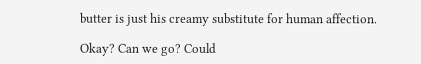butter is just his creamy substitute for human affection.

Okay? Can we go? Could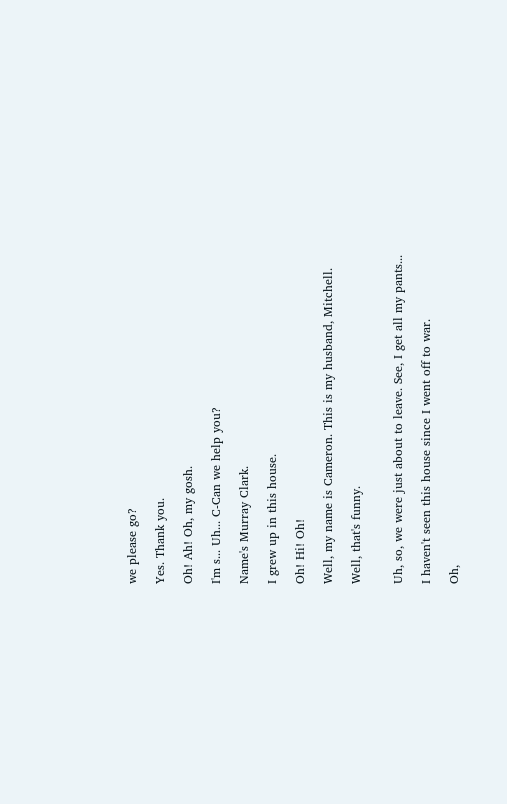we please go?

Yes. Thank you.

Oh! Ah! Oh, my gosh.

I'm s... Uh... C-Can we help you?

Name's Murray Clark.

I grew up in this house.

Oh! Hi! Oh!

Well, my name is Cameron. This is my husband, Mitchell.

Well, that's funny.


Uh, so, we were just about to leave. See, I get all my pants...

I haven't seen this house since I went off to war.

Oh,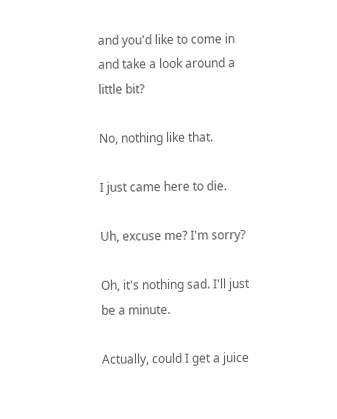and you'd like to come in and take a look around a little bit?

No, nothing like that.

I just came here to die.

Uh, excuse me? I'm sorry?

Oh, it's nothing sad. I'll just be a minute.

Actually, could I get a juice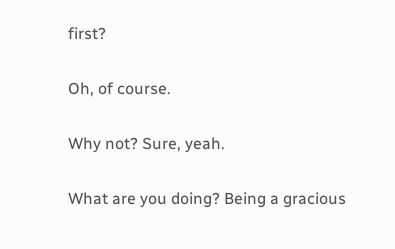first?

Oh, of course.

Why not? Sure, yeah.

What are you doing? Being a gracious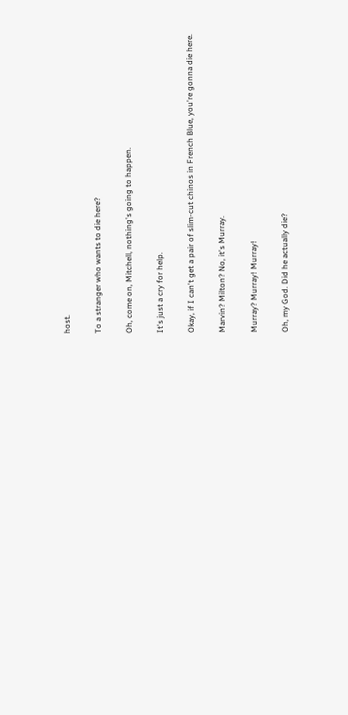host.

To a stranger who wants to die here?

Oh, come on, Mitchell, nothing's going to happen.

It's just a cry for help.

Okay, if I can't get a pair of slim-cut chinos in French Blue, you're gonna die here.

Marvin? Milton? No, it's Murray.

Murray? Murray! Murray!

Oh, my God. Did he actually die?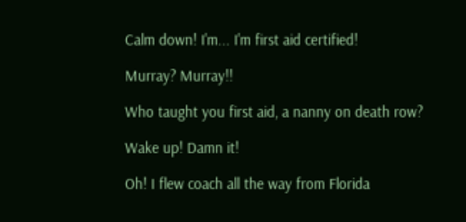Calm down! I'm... I'm first aid certified!

Murray? Murray!!

Who taught you first aid, a nanny on death row?

Wake up! Damn it!

Oh! I flew coach all the way from Florida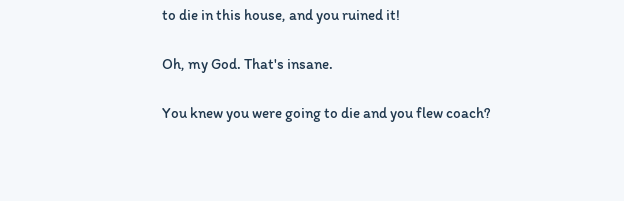to die in this house, and you ruined it!

Oh, my God. That's insane.

You knew you were going to die and you flew coach?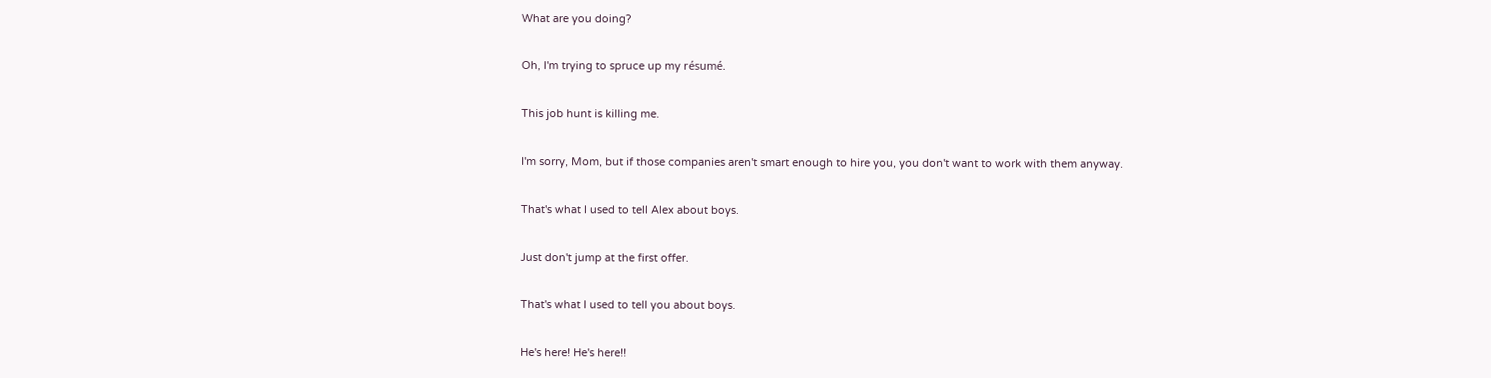What are you doing?

Oh, I'm trying to spruce up my résumé.

This job hunt is killing me.

I'm sorry, Mom, but if those companies aren't smart enough to hire you, you don't want to work with them anyway.

That's what I used to tell Alex about boys.

Just don't jump at the first offer.

That's what I used to tell you about boys.

He's here! He's here!!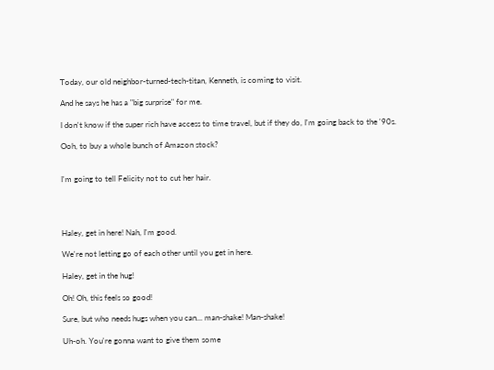Today, our old neighbor-turned-tech-titan, Kenneth, is coming to visit.

And he says he has a "big surprise" for me.

I don't know if the super rich have access to time travel, but if they do, I'm going back to the '90s.

Ooh, to buy a whole bunch of Amazon stock?


I'm going to tell Felicity not to cut her hair.




Haley, get in here! Nah, I'm good.

We're not letting go of each other until you get in here.

Haley, get in the hug!

Oh! Oh, this feels so good!

Sure, but who needs hugs when you can... man-shake! Man-shake!

Uh-oh. You're gonna want to give them some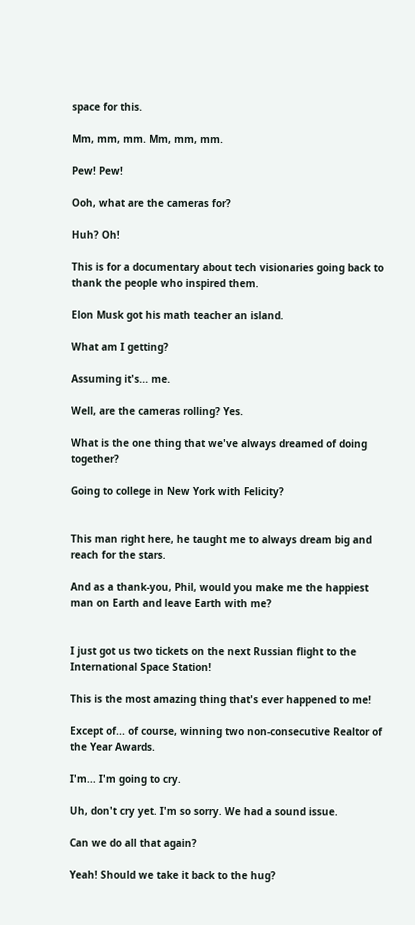space for this.

Mm, mm, mm. Mm, mm, mm.

Pew! Pew!

Ooh, what are the cameras for?

Huh? Oh!

This is for a documentary about tech visionaries going back to thank the people who inspired them.

Elon Musk got his math teacher an island.

What am I getting?

Assuming it's... me.

Well, are the cameras rolling? Yes.

What is the one thing that we've always dreamed of doing together?

Going to college in New York with Felicity?


This man right here, he taught me to always dream big and reach for the stars.

And as a thank-you, Phil, would you make me the happiest man on Earth and leave Earth with me?


I just got us two tickets on the next Russian flight to the International Space Station!

This is the most amazing thing that's ever happened to me!

Except of... of course, winning two non-consecutive Realtor of the Year Awards.

I'm... I'm going to cry.

Uh, don't cry yet. I'm so sorry. We had a sound issue.

Can we do all that again?

Yeah! Should we take it back to the hug?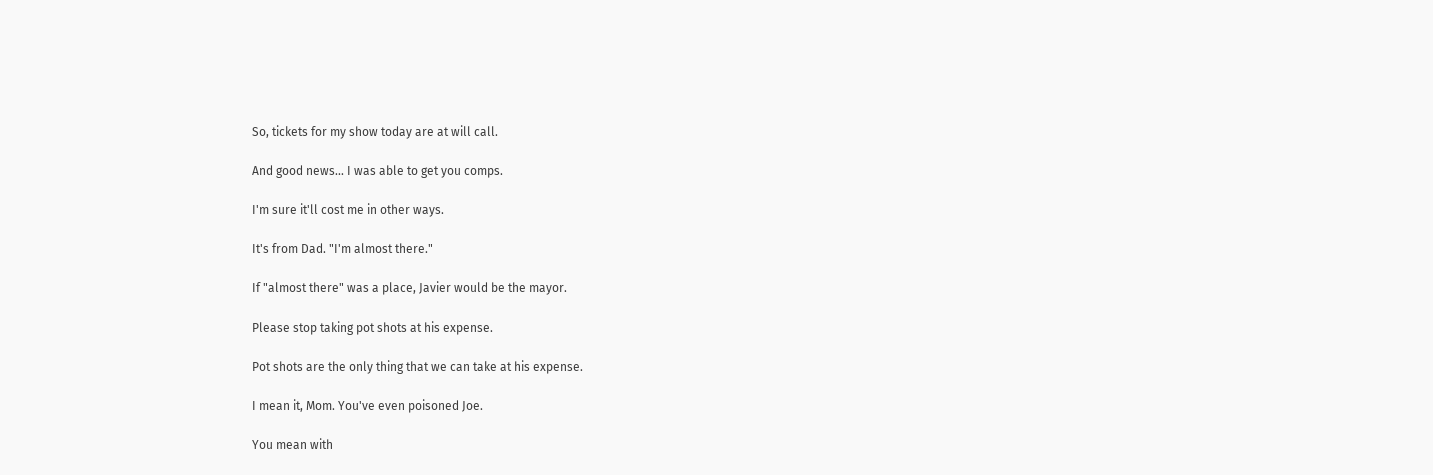So, tickets for my show today are at will call.

And good news... I was able to get you comps.

I'm sure it'll cost me in other ways.

It's from Dad. "I'm almost there."

If "almost there" was a place, Javier would be the mayor.

Please stop taking pot shots at his expense.

Pot shots are the only thing that we can take at his expense.

I mean it, Mom. You've even poisoned Joe.

You mean with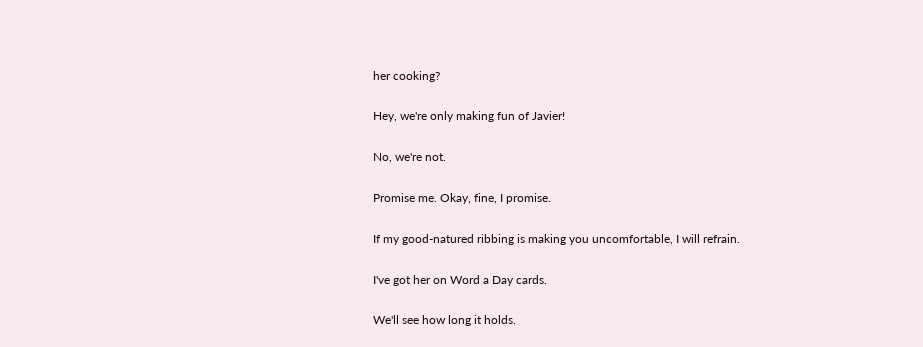her cooking?

Hey, we're only making fun of Javier!

No, we're not.

Promise me. Okay, fine, I promise.

If my good-natured ribbing is making you uncomfortable, I will refrain.

I've got her on Word a Day cards.

We'll see how long it holds.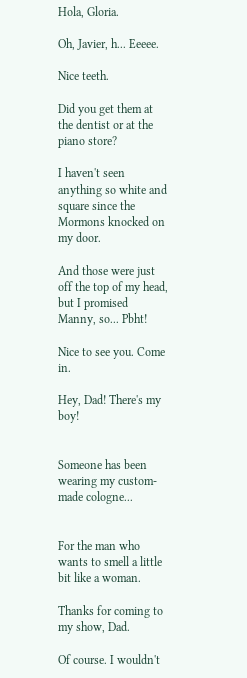Hola, Gloria.

Oh, Javier, h... Eeeee.

Nice teeth.

Did you get them at the dentist or at the piano store?

I haven't seen anything so white and square since the Mormons knocked on my door.

And those were just off the top of my head, but I promised Manny, so... Pbht!

Nice to see you. Come in.

Hey, Dad! There's my boy!


Someone has been wearing my custom-made cologne...


For the man who wants to smell a little bit like a woman.

Thanks for coming to my show, Dad.

Of course. I wouldn't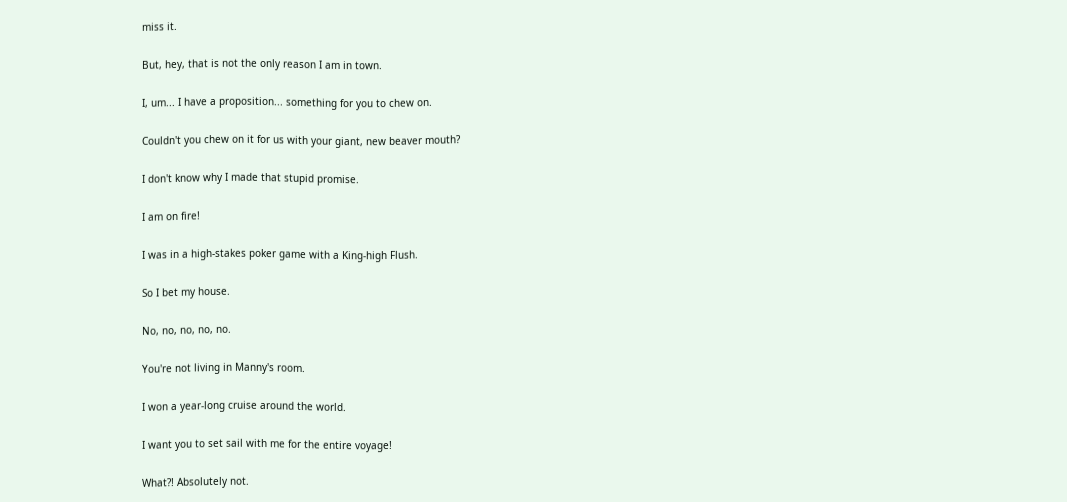miss it.

But, hey, that is not the only reason I am in town.

I, um... I have a proposition... something for you to chew on.

Couldn't you chew on it for us with your giant, new beaver mouth?

I don't know why I made that stupid promise.

I am on fire!

I was in a high-stakes poker game with a King-high Flush.

So I bet my house.

No, no, no, no, no.

You're not living in Manny's room.

I won a year-long cruise around the world.

I want you to set sail with me for the entire voyage!

What?! Absolutely not.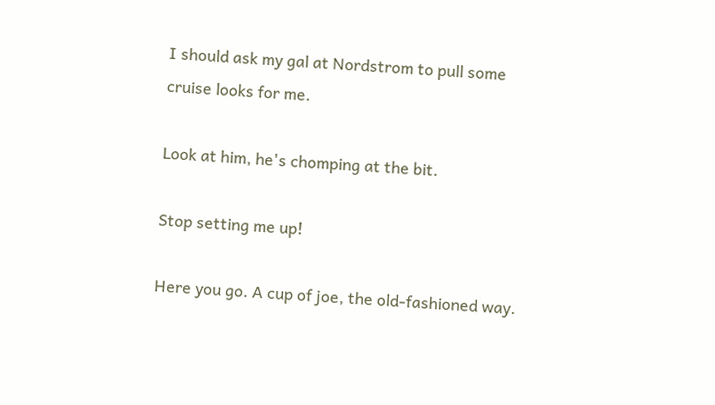I should ask my gal at Nordstrom to pull some cruise looks for me.

Look at him, he's chomping at the bit.

Stop setting me up!

Here you go. A cup of joe, the old-fashioned way.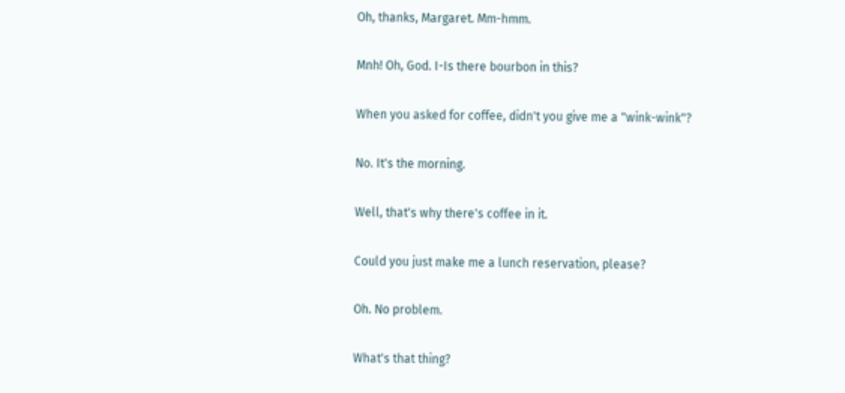Oh, thanks, Margaret. Mm-hmm.

Mnh! Oh, God. I-Is there bourbon in this?

When you asked for coffee, didn't you give me a "wink-wink"?

No. It's the morning.

Well, that's why there's coffee in it.

Could you just make me a lunch reservation, please?

Oh. No problem.

What's that thing?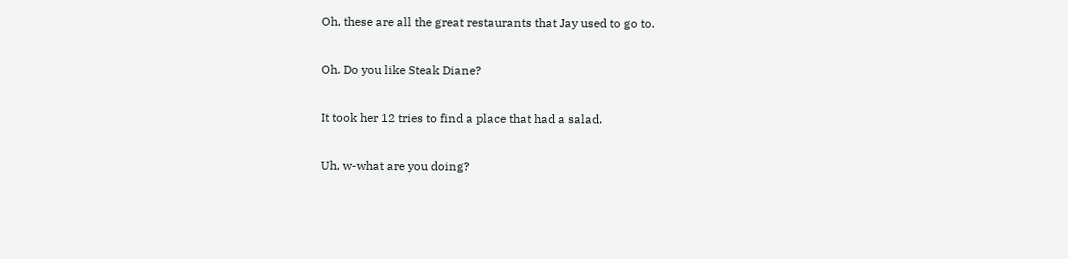Oh, these are all the great restaurants that Jay used to go to.

Oh. Do you like Steak Diane?

It took her 12 tries to find a place that had a salad.

Uh, w-what are you doing?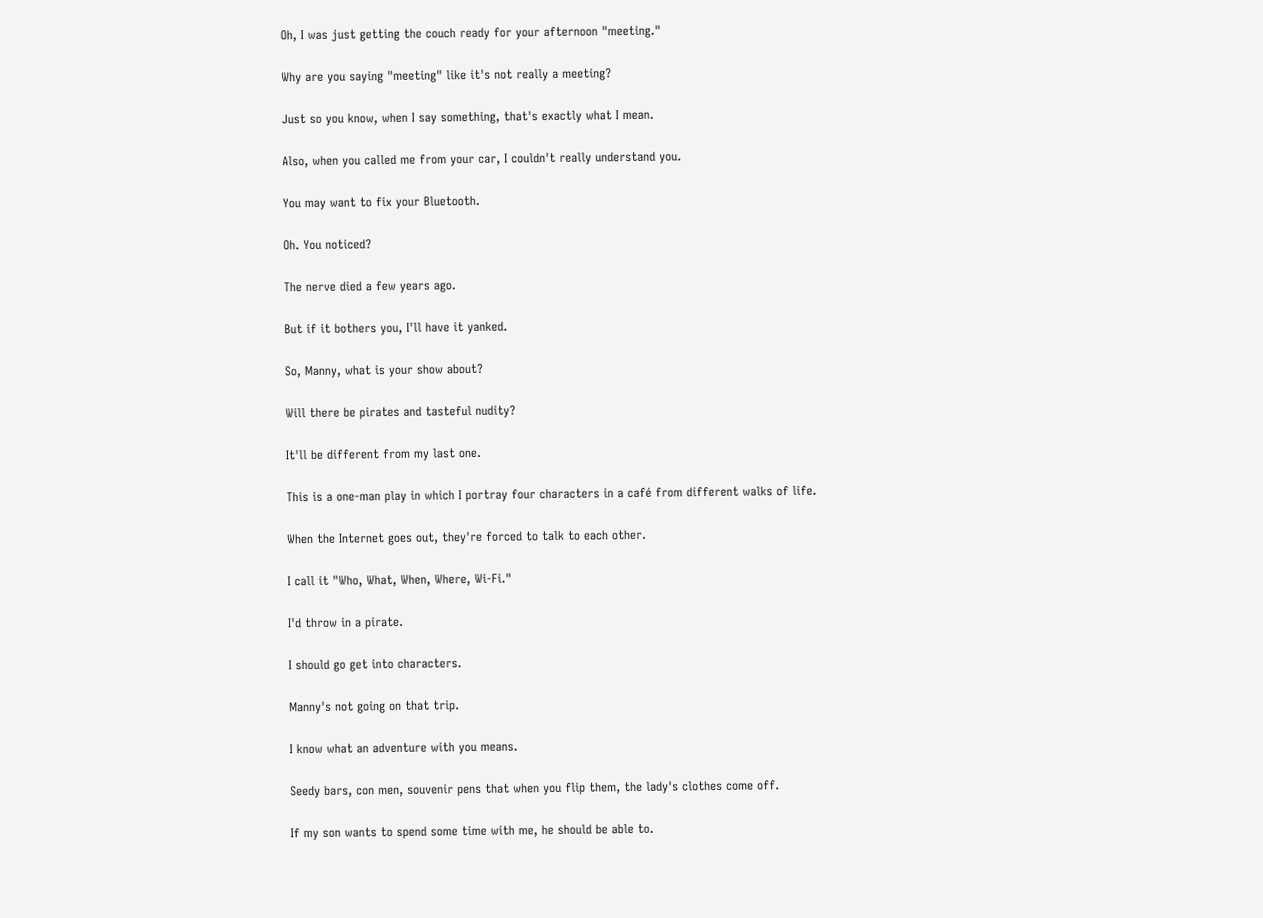Oh, I was just getting the couch ready for your afternoon "meeting."

Why are you saying "meeting" like it's not really a meeting?

Just so you know, when I say something, that's exactly what I mean.

Also, when you called me from your car, I couldn't really understand you.

You may want to fix your Bluetooth.

Oh. You noticed?

The nerve died a few years ago.

But if it bothers you, I'll have it yanked.

So, Manny, what is your show about?

Will there be pirates and tasteful nudity?

It'll be different from my last one.

This is a one-man play in which I portray four characters in a café from different walks of life.

When the Internet goes out, they're forced to talk to each other.

I call it "Who, What, When, Where, Wi-Fi."

I'd throw in a pirate.

I should go get into characters.

Manny's not going on that trip.

I know what an adventure with you means.

Seedy bars, con men, souvenir pens that when you flip them, the lady's clothes come off.

If my son wants to spend some time with me, he should be able to.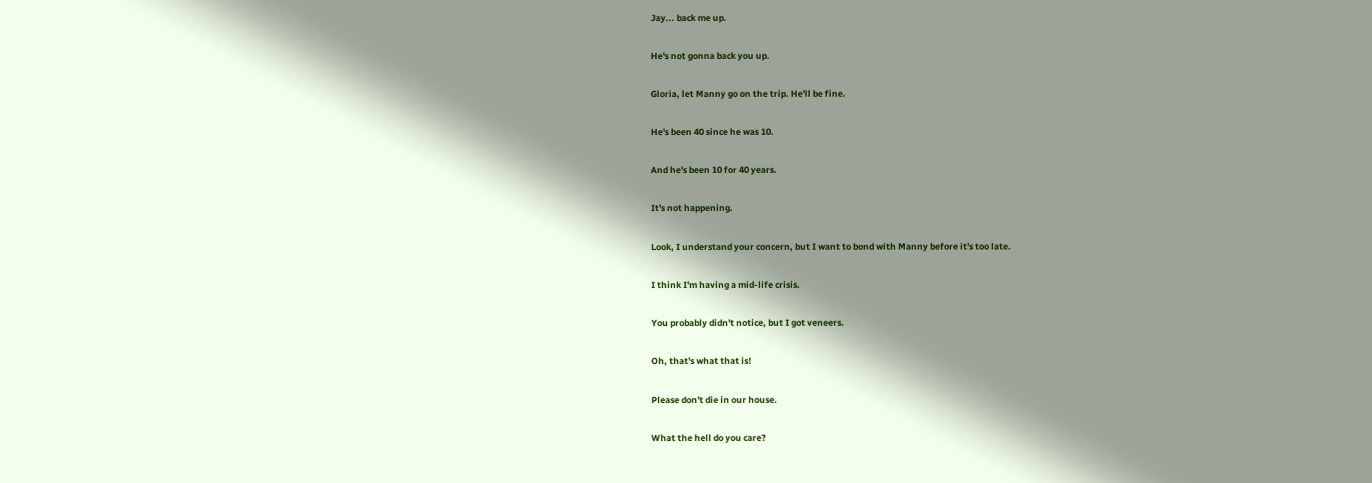Jay... back me up.

He's not gonna back you up.

Gloria, let Manny go on the trip. He'll be fine.

He's been 40 since he was 10.

And he's been 10 for 40 years.

It's not happening.

Look, I understand your concern, but I want to bond with Manny before it's too late.

I think I'm having a mid-life crisis.

You probably didn't notice, but I got veneers.

Oh, that's what that is!

Please don't die in our house.

What the hell do you care?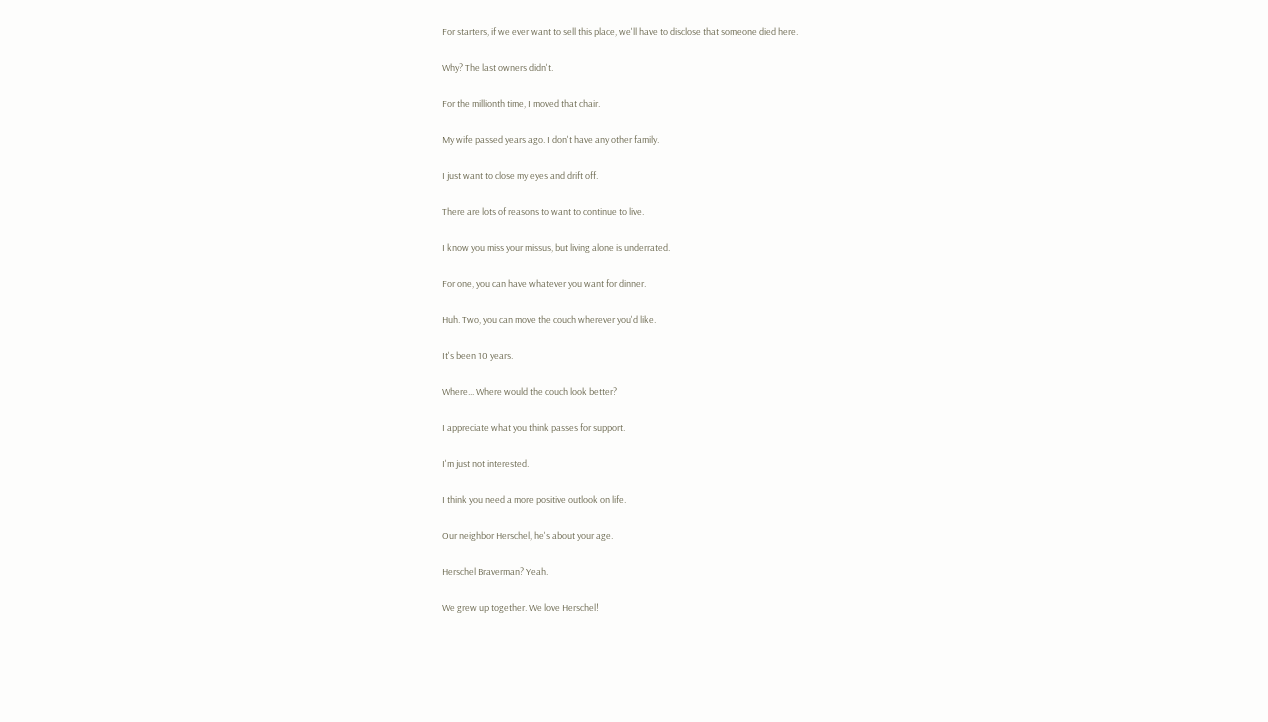For starters, if we ever want to sell this place, we'll have to disclose that someone died here.

Why? The last owners didn't.

For the millionth time, I moved that chair.

My wife passed years ago. I don't have any other family.

I just want to close my eyes and drift off.

There are lots of reasons to want to continue to live.

I know you miss your missus, but living alone is underrated.

For one, you can have whatever you want for dinner.

Huh. Two, you can move the couch wherever you'd like.

It's been 10 years.

Where... Where would the couch look better?

I appreciate what you think passes for support.

I'm just not interested.

I think you need a more positive outlook on life.

Our neighbor Herschel, he's about your age.

Herschel Braverman? Yeah.

We grew up together. We love Herschel!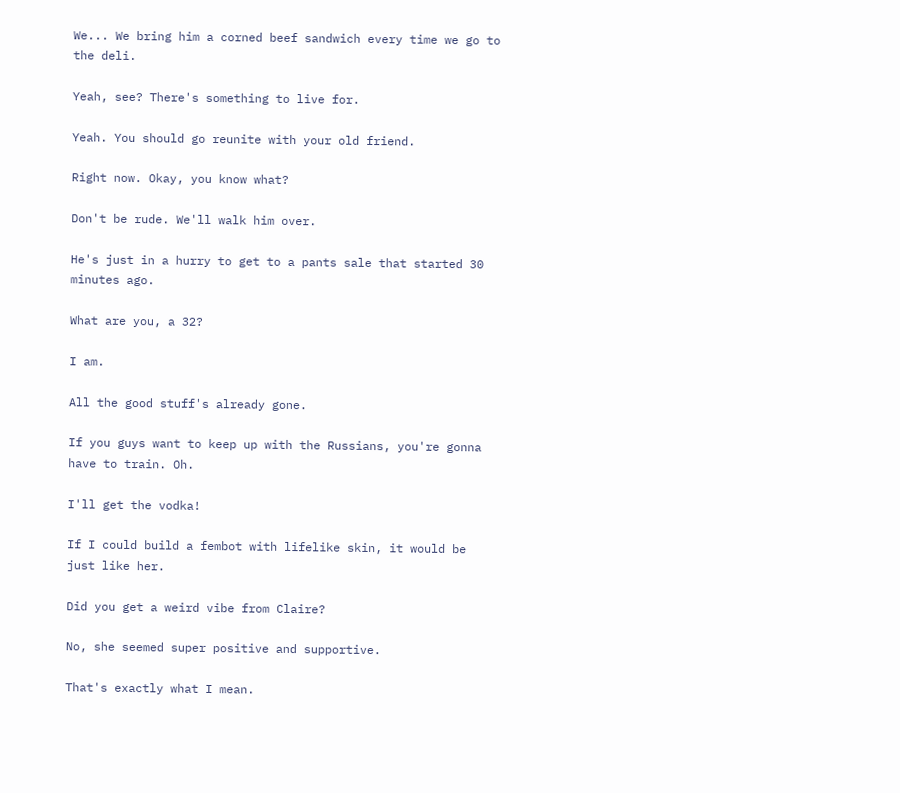We... We bring him a corned beef sandwich every time we go to the deli.

Yeah, see? There's something to live for.

Yeah. You should go reunite with your old friend.

Right now. Okay, you know what?

Don't be rude. We'll walk him over.

He's just in a hurry to get to a pants sale that started 30 minutes ago.

What are you, a 32?

I am.

All the good stuff's already gone.

If you guys want to keep up with the Russians, you're gonna have to train. Oh.

I'll get the vodka!

If I could build a fembot with lifelike skin, it would be just like her.

Did you get a weird vibe from Claire?

No, she seemed super positive and supportive.

That's exactly what I mean.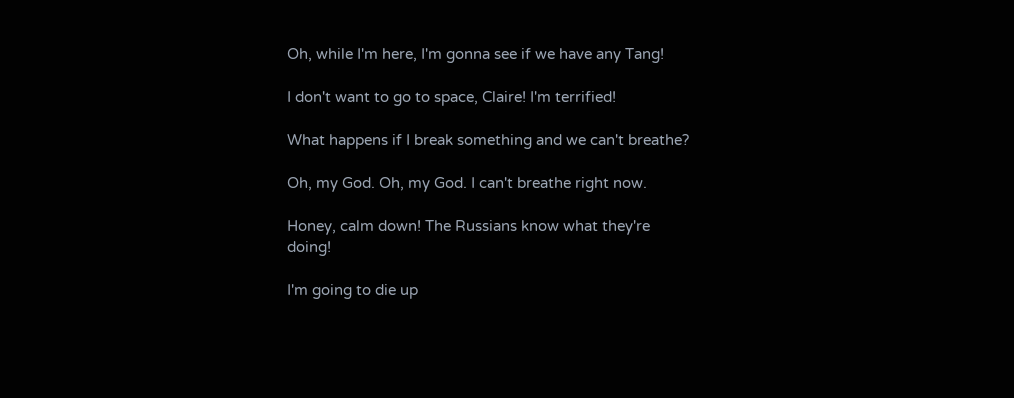Oh, while I'm here, I'm gonna see if we have any Tang!

I don't want to go to space, Claire! I'm terrified!

What happens if I break something and we can't breathe?

Oh, my God. Oh, my God. I can't breathe right now.

Honey, calm down! The Russians know what they're doing!

I'm going to die up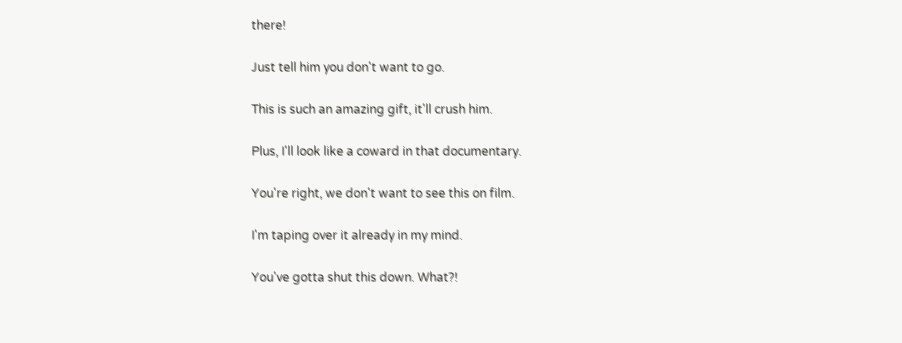there!

Just tell him you don't want to go.

This is such an amazing gift, it'll crush him.

Plus, I'll look like a coward in that documentary.

You're right, we don't want to see this on film.

I'm taping over it already in my mind.

You've gotta shut this down. What?!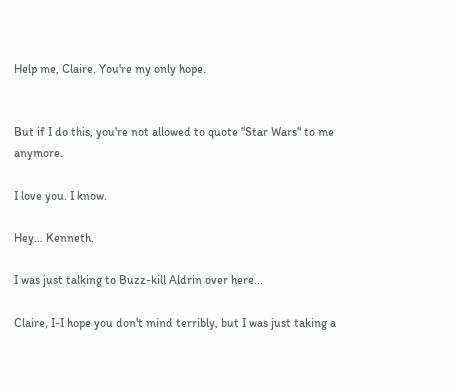Help me, Claire. You're my only hope.


But if I do this, you're not allowed to quote "Star Wars" to me anymore.

I love you. I know.

Hey... Kenneth.

I was just talking to Buzz-kill Aldrin over here...

Claire, I-I hope you don't mind terribly, but I was just taking a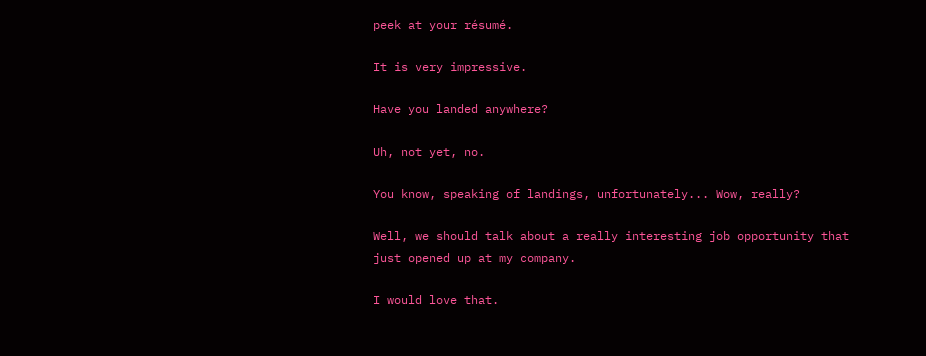peek at your résumé.

It is very impressive.

Have you landed anywhere?

Uh, not yet, no.

You know, speaking of landings, unfortunately... Wow, really?

Well, we should talk about a really interesting job opportunity that just opened up at my company.

I would love that.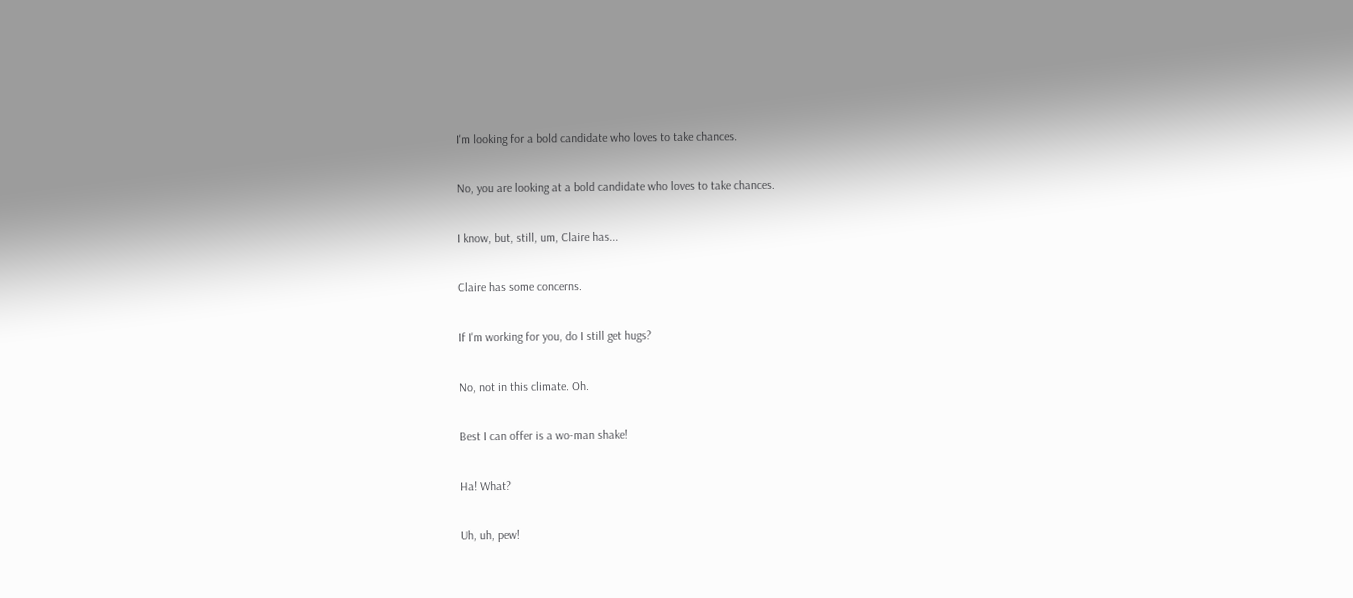I'm looking for a bold candidate who loves to take chances.

No, you are looking at a bold candidate who loves to take chances.

I know, but, still, um, Claire has...

Claire has some concerns.

If I'm working for you, do I still get hugs?

No, not in this climate. Oh.

Best I can offer is a wo-man shake!

Ha! What?

Uh, uh, pew!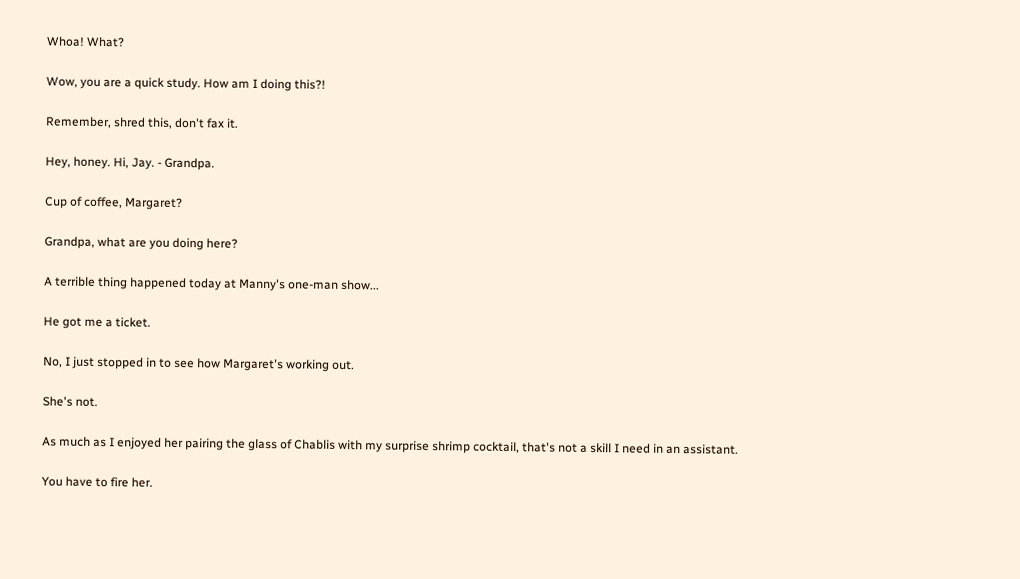Whoa! What?

Wow, you are a quick study. How am I doing this?!

Remember, shred this, don't fax it.

Hey, honey. Hi, Jay. - Grandpa.

Cup of coffee, Margaret?

Grandpa, what are you doing here?

A terrible thing happened today at Manny's one-man show...

He got me a ticket.

No, I just stopped in to see how Margaret's working out.

She's not.

As much as I enjoyed her pairing the glass of Chablis with my surprise shrimp cocktail, that's not a skill I need in an assistant.

You have to fire her.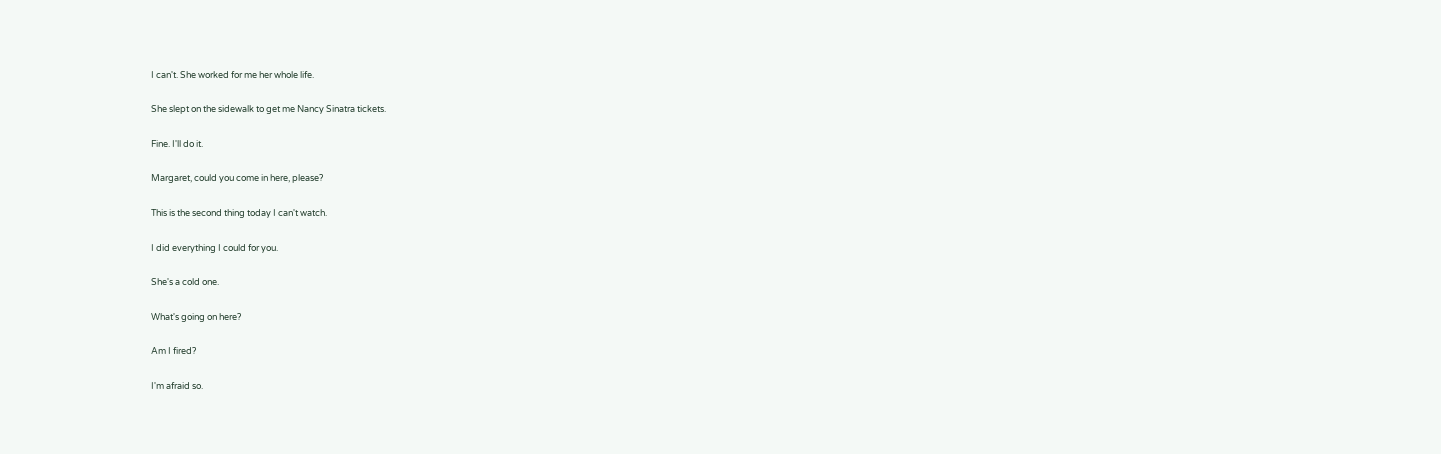I can't. She worked for me her whole life.

She slept on the sidewalk to get me Nancy Sinatra tickets.

Fine. I'll do it.

Margaret, could you come in here, please?

This is the second thing today I can't watch.

I did everything I could for you.

She's a cold one.

What's going on here?

Am I fired?

I'm afraid so.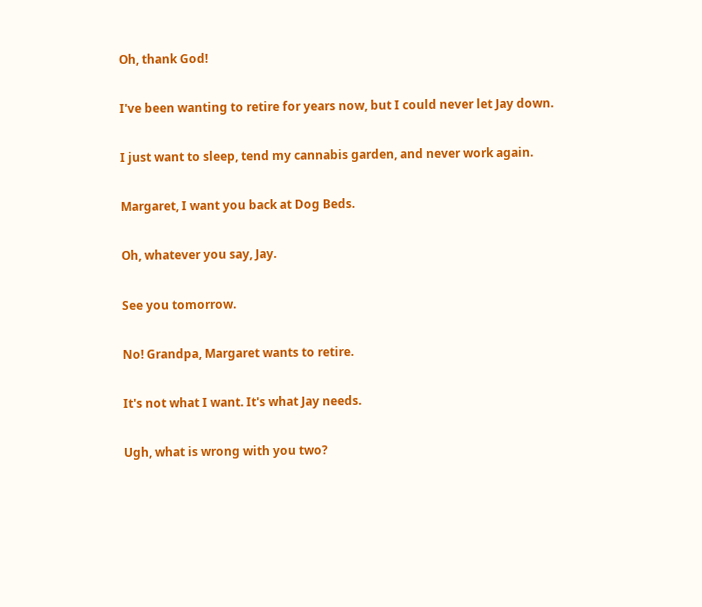Oh, thank God!

I've been wanting to retire for years now, but I could never let Jay down.

I just want to sleep, tend my cannabis garden, and never work again.

Margaret, I want you back at Dog Beds.

Oh, whatever you say, Jay.

See you tomorrow.

No! Grandpa, Margaret wants to retire.

It's not what I want. It's what Jay needs.

Ugh, what is wrong with you two?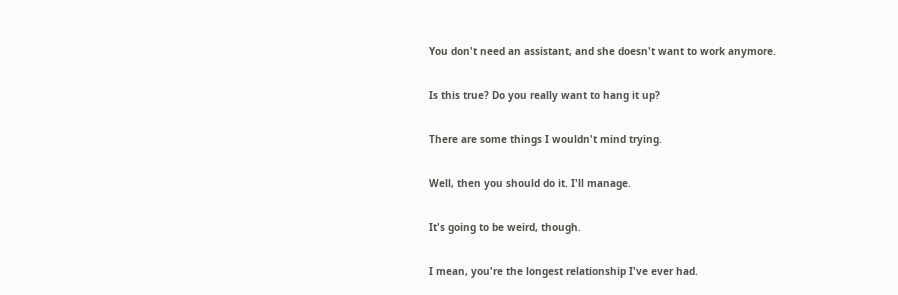You don't need an assistant, and she doesn't want to work anymore.

Is this true? Do you really want to hang it up?

There are some things I wouldn't mind trying.

Well, then you should do it. I'll manage.

It's going to be weird, though.

I mean, you're the longest relationship I've ever had.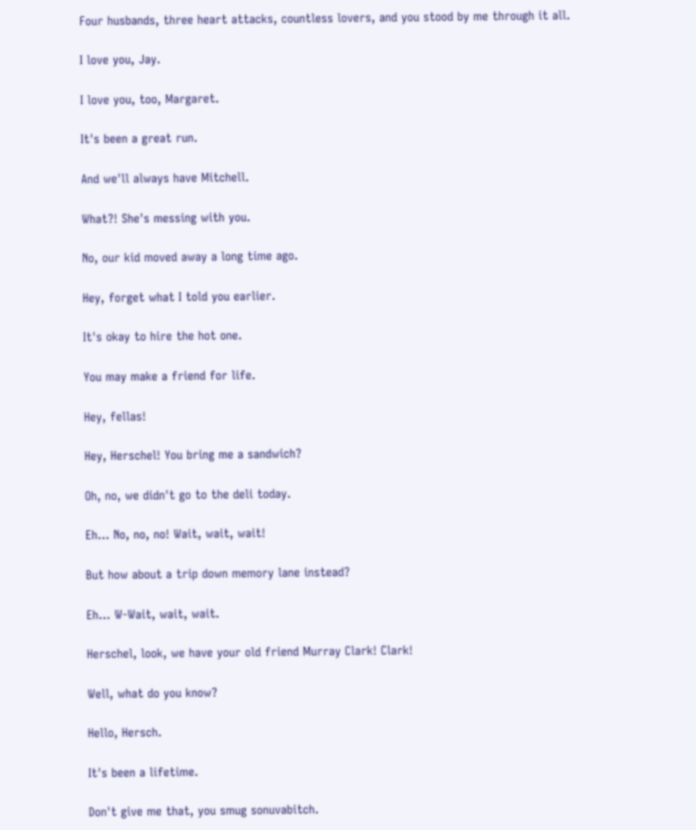Four husbands, three heart attacks, countless lovers, and you stood by me through it all.

I love you, Jay.

I love you, too, Margaret.

It's been a great run.

And we'll always have Mitchell.

What?! She's messing with you.

No, our kid moved away a long time ago.

Hey, forget what I told you earlier.

It's okay to hire the hot one.

You may make a friend for life.

Hey, fellas!

Hey, Herschel! You bring me a sandwich?

Oh, no, we didn't go to the deli today.

Eh... No, no, no! Wait, wait, wait!

But how about a trip down memory lane instead?

Eh... W-Wait, wait, wait.

Herschel, look, we have your old friend Murray Clark! Clark!

Well, what do you know?

Hello, Hersch.

It's been a lifetime.

Don't give me that, you smug sonuvabitch.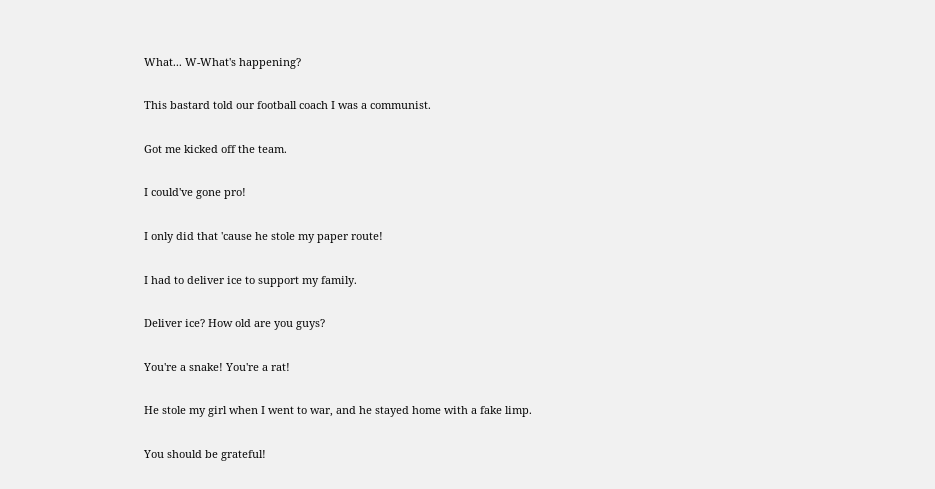What... W-What's happening?

This bastard told our football coach I was a communist.

Got me kicked off the team.

I could've gone pro!

I only did that 'cause he stole my paper route!

I had to deliver ice to support my family.

Deliver ice? How old are you guys?

You're a snake! You're a rat!

He stole my girl when I went to war, and he stayed home with a fake limp.

You should be grateful!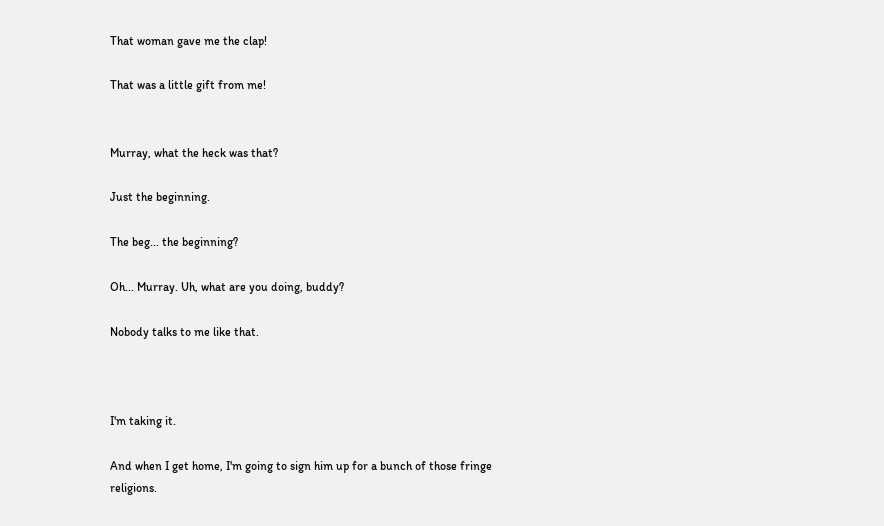That woman gave me the clap!

That was a little gift from me!


Murray, what the heck was that?

Just the beginning.

The beg... the beginning?

Oh... Murray. Uh, what are you doing, buddy?

Nobody talks to me like that.



I'm taking it.

And when I get home, I'm going to sign him up for a bunch of those fringe religions.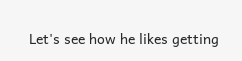Let's see how he likes getting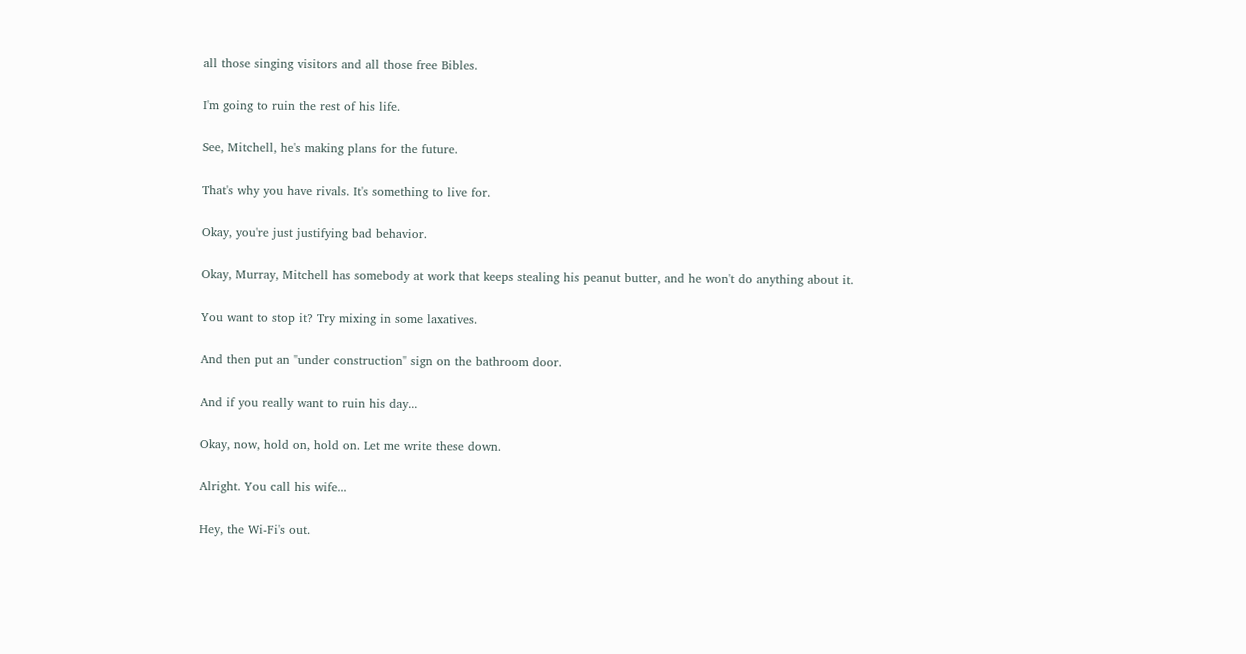all those singing visitors and all those free Bibles.

I'm going to ruin the rest of his life.

See, Mitchell, he's making plans for the future.

That's why you have rivals. It's something to live for.

Okay, you're just justifying bad behavior.

Okay, Murray, Mitchell has somebody at work that keeps stealing his peanut butter, and he won't do anything about it.

You want to stop it? Try mixing in some laxatives.

And then put an "under construction" sign on the bathroom door.

And if you really want to ruin his day...

Okay, now, hold on, hold on. Let me write these down.

Alright. You call his wife...

Hey, the Wi-Fi's out.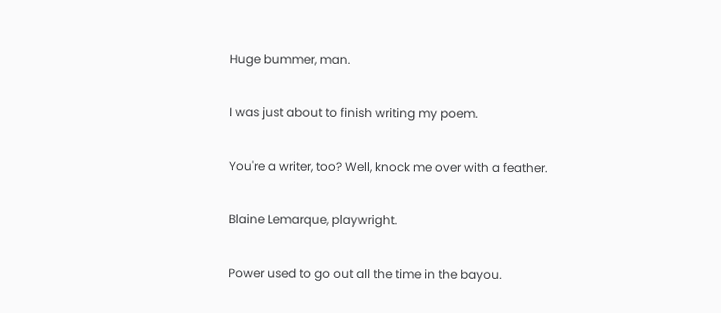Huge bummer, man.

I was just about to finish writing my poem.

You're a writer, too? Well, knock me over with a feather.

Blaine Lemarque, playwright.

Power used to go out all the time in the bayou.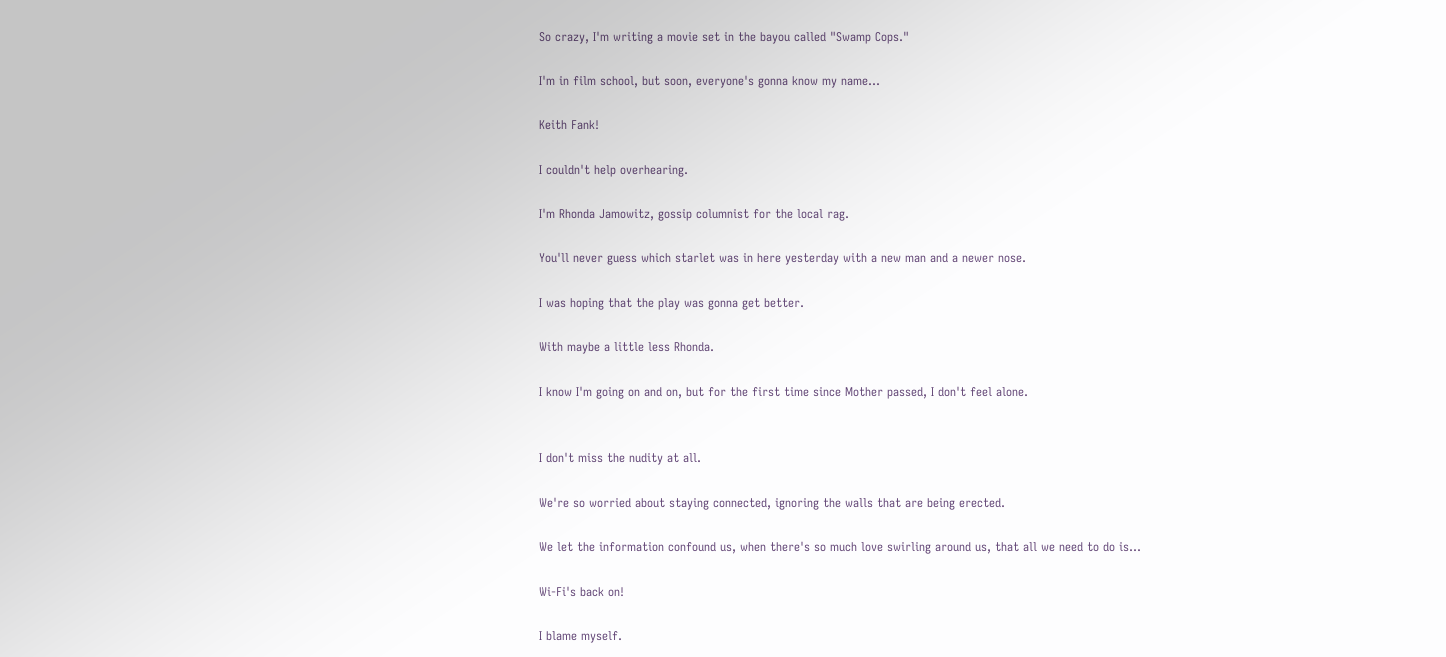So crazy, I'm writing a movie set in the bayou called "Swamp Cops."

I'm in film school, but soon, everyone's gonna know my name...

Keith Fank!

I couldn't help overhearing.

I'm Rhonda Jamowitz, gossip columnist for the local rag.

You'll never guess which starlet was in here yesterday with a new man and a newer nose.

I was hoping that the play was gonna get better.

With maybe a little less Rhonda.

I know I'm going on and on, but for the first time since Mother passed, I don't feel alone.


I don't miss the nudity at all.

We're so worried about staying connected, ignoring the walls that are being erected.

We let the information confound us, when there's so much love swirling around us, that all we need to do is...

Wi-Fi's back on!

I blame myself.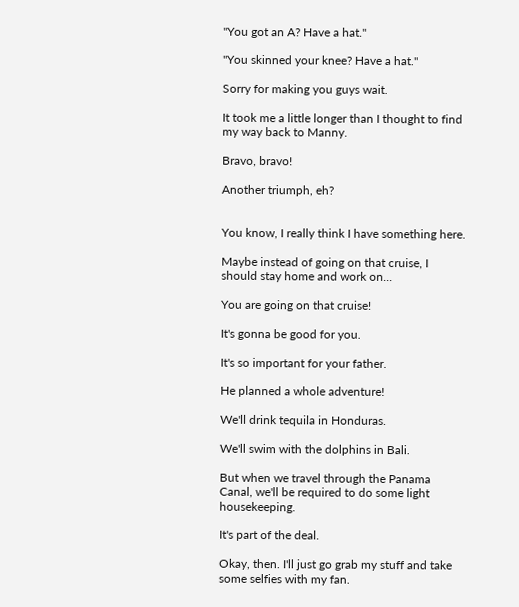"You got an A? Have a hat."

"You skinned your knee? Have a hat."

Sorry for making you guys wait.

It took me a little longer than I thought to find my way back to Manny.

Bravo, bravo!

Another triumph, eh?


You know, I really think I have something here.

Maybe instead of going on that cruise, I should stay home and work on...

You are going on that cruise!

It's gonna be good for you.

It's so important for your father.

He planned a whole adventure!

We'll drink tequila in Honduras.

We'll swim with the dolphins in Bali.

But when we travel through the Panama Canal, we'll be required to do some light housekeeping.

It's part of the deal.

Okay, then. I'll just go grab my stuff and take some selfies with my fan.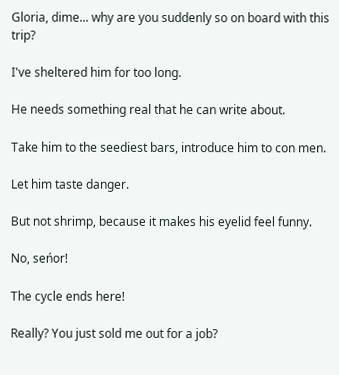Gloria, dime... why are you suddenly so on board with this trip?

I've sheltered him for too long.

He needs something real that he can write about.

Take him to the seediest bars, introduce him to con men.

Let him taste danger.

But not shrimp, because it makes his eyelid feel funny.

No, seńor!

The cycle ends here!

Really? You just sold me out for a job?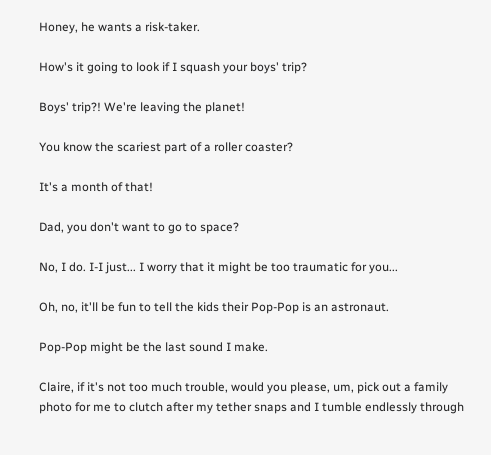Honey, he wants a risk-taker.

How's it going to look if I squash your boys' trip?

Boys' trip?! We're leaving the planet!

You know the scariest part of a roller coaster?

It's a month of that!

Dad, you don't want to go to space?

No, I do. I-I just... I worry that it might be too traumatic for you...

Oh, no, it'll be fun to tell the kids their Pop-Pop is an astronaut.

Pop-Pop might be the last sound I make.

Claire, if it's not too much trouble, would you please, um, pick out a family photo for me to clutch after my tether snaps and I tumble endlessly through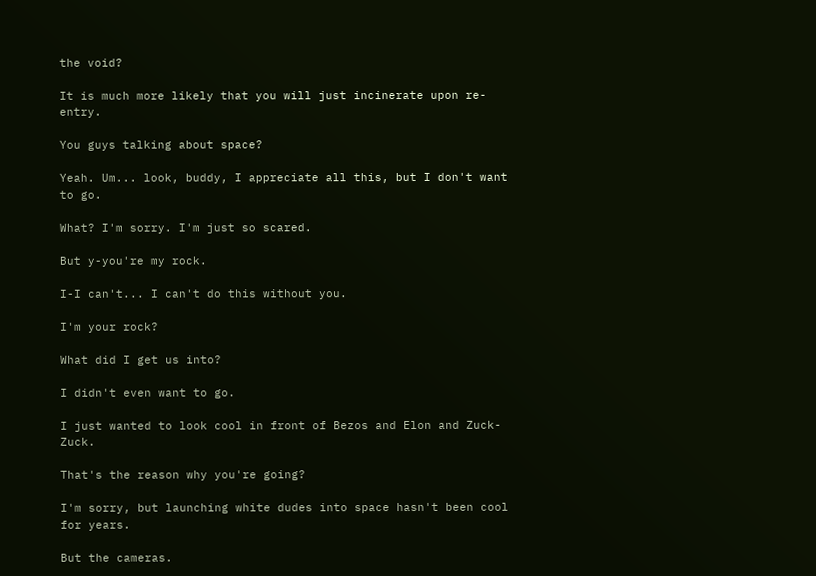the void?

It is much more likely that you will just incinerate upon re-entry.

You guys talking about space?

Yeah. Um... look, buddy, I appreciate all this, but I don't want to go.

What? I'm sorry. I'm just so scared.

But y-you're my rock.

I-I can't... I can't do this without you.

I'm your rock?

What did I get us into?

I didn't even want to go.

I just wanted to look cool in front of Bezos and Elon and Zuck-Zuck.

That's the reason why you're going?

I'm sorry, but launching white dudes into space hasn't been cool for years.

But the cameras.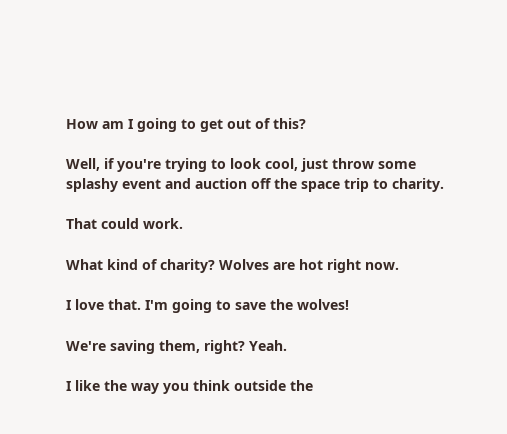How am I going to get out of this?

Well, if you're trying to look cool, just throw some splashy event and auction off the space trip to charity.

That could work.

What kind of charity? Wolves are hot right now.

I love that. I'm going to save the wolves!

We're saving them, right? Yeah.

I like the way you think outside the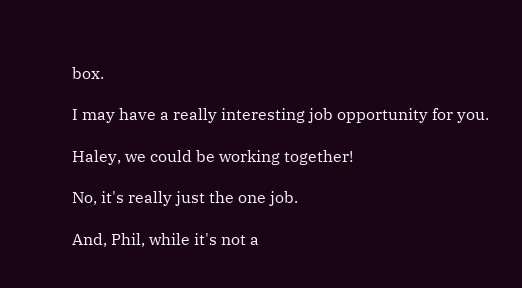box.

I may have a really interesting job opportunity for you.

Haley, we could be working together!

No, it's really just the one job.

And, Phil, while it's not a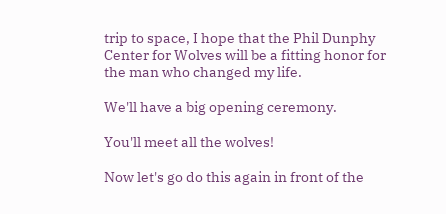trip to space, I hope that the Phil Dunphy Center for Wolves will be a fitting honor for the man who changed my life.

We'll have a big opening ceremony.

You'll meet all the wolves!

Now let's go do this again in front of the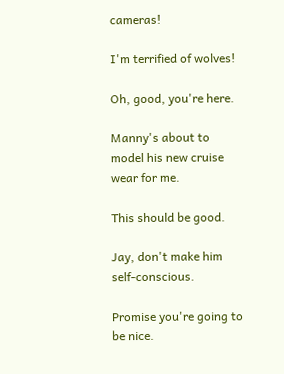cameras!

I'm terrified of wolves!

Oh, good, you're here.

Manny's about to model his new cruise wear for me.

This should be good.

Jay, don't make him self-conscious.

Promise you're going to be nice.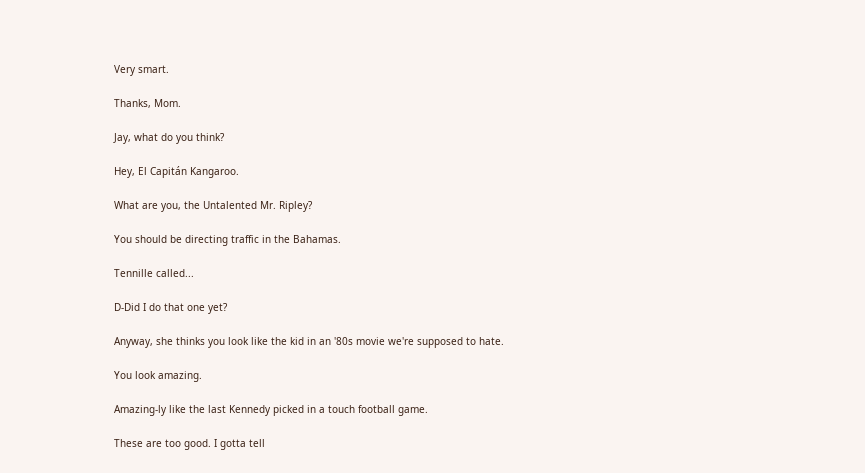Very smart.

Thanks, Mom.

Jay, what do you think?

Hey, El Capitán Kangaroo.

What are you, the Untalented Mr. Ripley?

You should be directing traffic in the Bahamas.

Tennille called...

D-Did I do that one yet?

Anyway, she thinks you look like the kid in an '80s movie we're supposed to hate.

You look amazing.

Amazing-ly like the last Kennedy picked in a touch football game.

These are too good. I gotta tell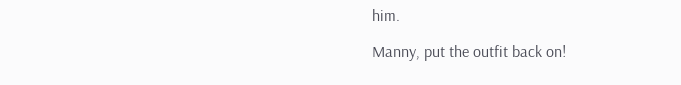him.

Manny, put the outfit back on!